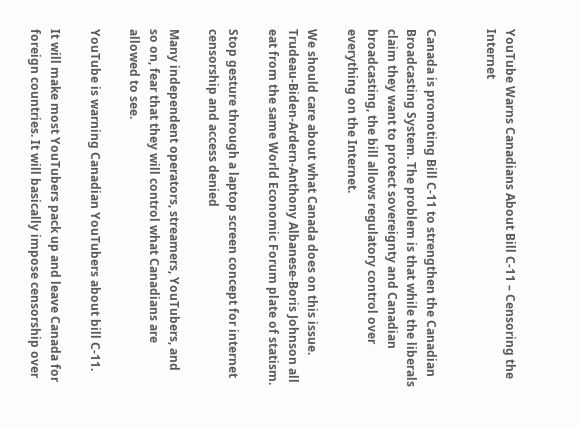YouTube Warns Canadians About Bill C-11 – Censoring the Internet


Canada is promoting Bill C-11 to strengthen the Canadian Broadcasting System. The problem is that while the liberals claim they want to protect sovereignty and Canadian broadcasting, the bill allows regulatory control over everything on the Internet.

We should care about what Canada does on this issue. Trudeau-Biden-Ardern-Anthony Albanese-Boris Johnson all eat from the same World Economic Forum plate of statism.

Stop gesture through a laptop screen concept for internet censorship and access denied

Many independent operators, streamers, YouTubers, and so on, fear that they will control what Canadians are allowed to see.

YouTube is warning Canadian YouTubers about bill C-11.

It will make most YouTubers pack up and leave Canada for foreign countries. It will basically impose censorship over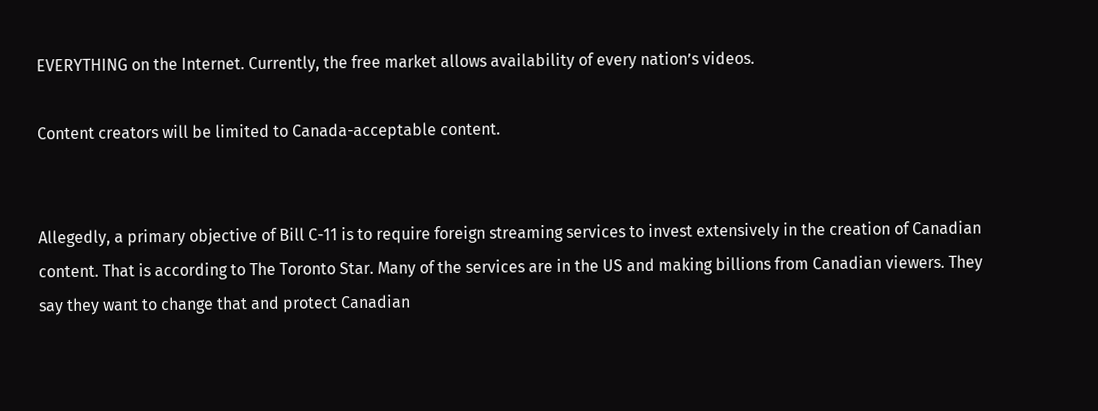EVERYTHING on the Internet. Currently, the free market allows availability of every nation’s videos.

Content creators will be limited to Canada-acceptable content.


Allegedly, a primary objective of Bill C-11 is to require foreign streaming services to invest extensively in the creation of Canadian content. That is according to The Toronto Star. Many of the services are in the US and making billions from Canadian viewers. They say they want to change that and protect Canadian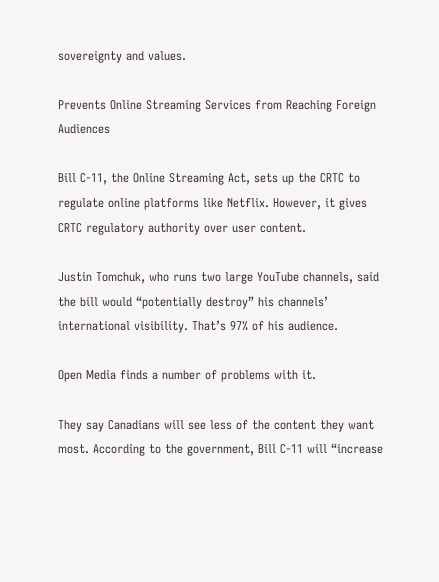sovereignty and values.

Prevents Online Streaming Services from Reaching Foreign Audiences

Bill C-11, the Online Streaming Act, sets up the CRTC to regulate online platforms like Netflix. However, it gives CRTC regulatory authority over user content.

Justin Tomchuk, who runs two large YouTube channels, said the bill would “potentially destroy” his channels’ international visibility. That’s 97% of his audience.

Open Media finds a number of problems with it.

They say Canadians will see less of the content they want most. According to the government, Bill C-11 will “increase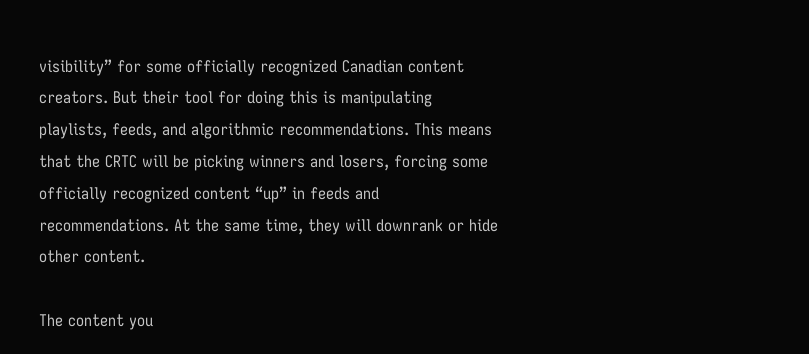visibility” for some officially recognized Canadian content creators. But their tool for doing this is manipulating playlists, feeds, and algorithmic recommendations. This means that the CRTC will be picking winners and losers, forcing some officially recognized content “up” in feeds and recommendations. At the same time, they will downrank or hide other content.

The content you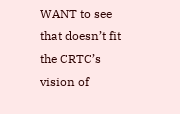WANT to see that doesn’t fit the CRTC’s vision of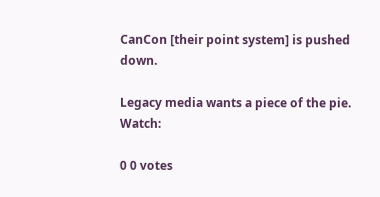CanCon [their point system] is pushed down.

Legacy media wants a piece of the pie. Watch:

0 0 votes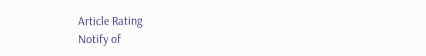Article Rating
Notify of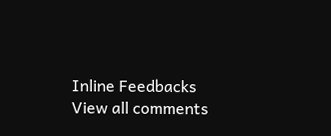Inline Feedbacks
View all comments